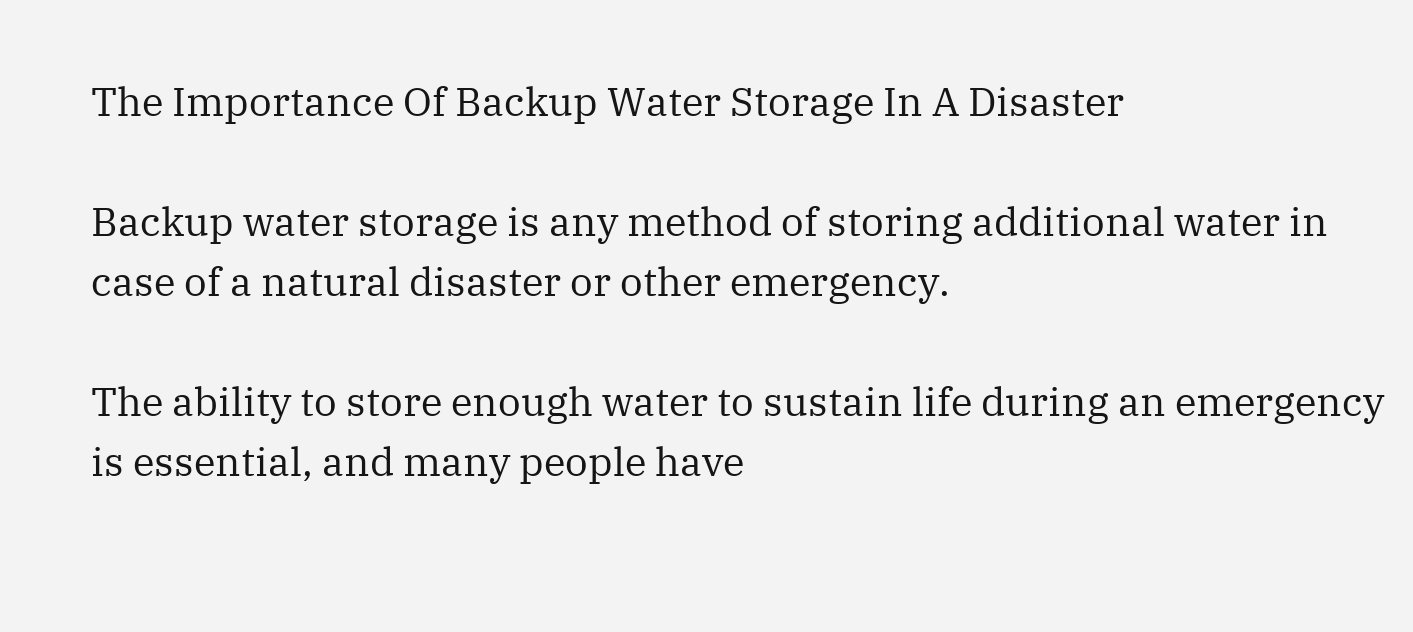The Importance Of Backup Water Storage In A Disaster

Backup water storage is any method of storing additional water in case of a natural disaster or other emergency.

The ability to store enough water to sustain life during an emergency is essential, and many people have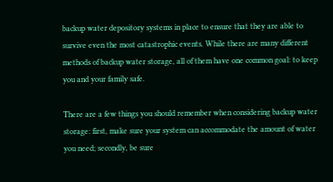backup water depository systems in place to ensure that they are able to survive even the most catastrophic events. While there are many different methods of backup water storage, all of them have one common goal: to keep you and your family safe.

There are a few things you should remember when considering backup water storage: first, make sure your system can accommodate the amount of water you need; secondly, be sure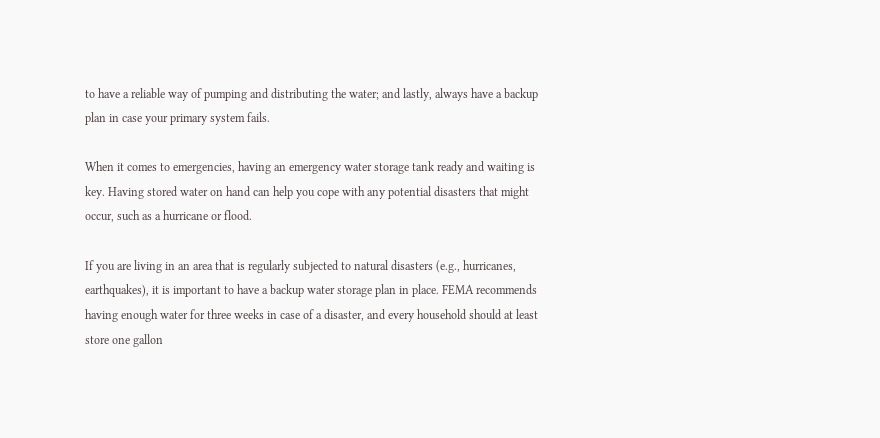to have a reliable way of pumping and distributing the water; and lastly, always have a backup plan in case your primary system fails.

When it comes to emergencies, having an emergency water storage tank ready and waiting is key. Having stored water on hand can help you cope with any potential disasters that might occur, such as a hurricane or flood.

If you are living in an area that is regularly subjected to natural disasters (e.g., hurricanes, earthquakes), it is important to have a backup water storage plan in place. FEMA recommends having enough water for three weeks in case of a disaster, and every household should at least store one gallon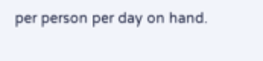per person per day on hand.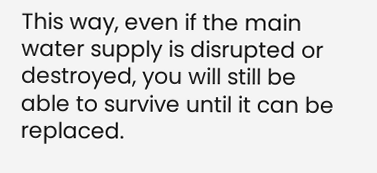This way, even if the main water supply is disrupted or destroyed, you will still be able to survive until it can be replaced.